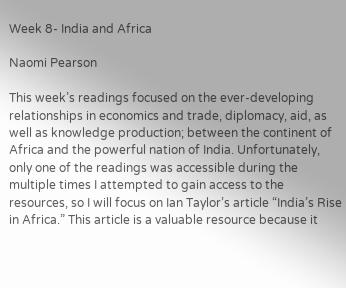Week 8- India and Africa

Naomi Pearson

This week’s readings focused on the ever-developing relationships in economics and trade, diplomacy, aid, as well as knowledge production; between the continent of Africa and the powerful nation of India. Unfortunately, only one of the readings was accessible during the multiple times I attempted to gain access to the resources, so I will focus on Ian Taylor’s article “India’s Rise in Africa.” This article is a valuable resource because it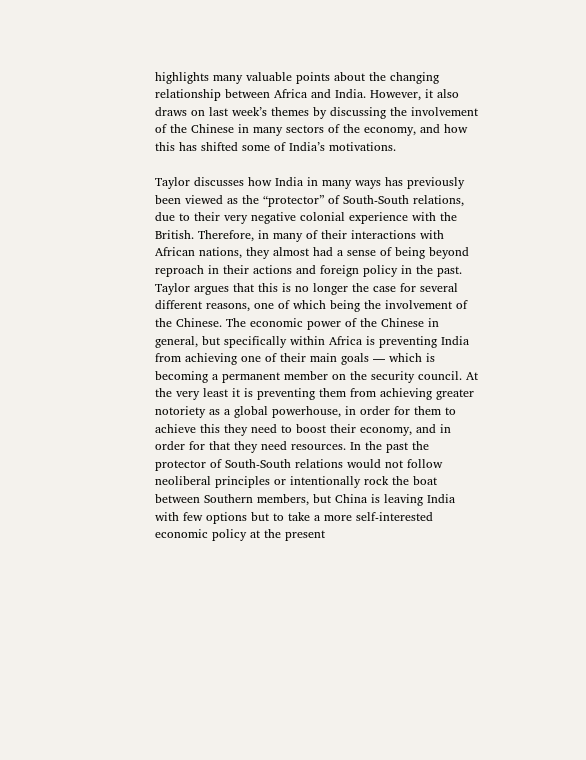highlights many valuable points about the changing relationship between Africa and India. However, it also draws on last week’s themes by discussing the involvement of the Chinese in many sectors of the economy, and how this has shifted some of India’s motivations.

Taylor discusses how India in many ways has previously been viewed as the “protector” of South-South relations, due to their very negative colonial experience with the British. Therefore, in many of their interactions with African nations, they almost had a sense of being beyond reproach in their actions and foreign policy in the past. Taylor argues that this is no longer the case for several different reasons, one of which being the involvement of the Chinese. The economic power of the Chinese in general, but specifically within Africa is preventing India from achieving one of their main goals — which is becoming a permanent member on the security council. At the very least it is preventing them from achieving greater notoriety as a global powerhouse, in order for them to achieve this they need to boost their economy, and in order for that they need resources. In the past the protector of South-South relations would not follow neoliberal principles or intentionally rock the boat between Southern members, but China is leaving India with few options but to take a more self-interested economic policy at the present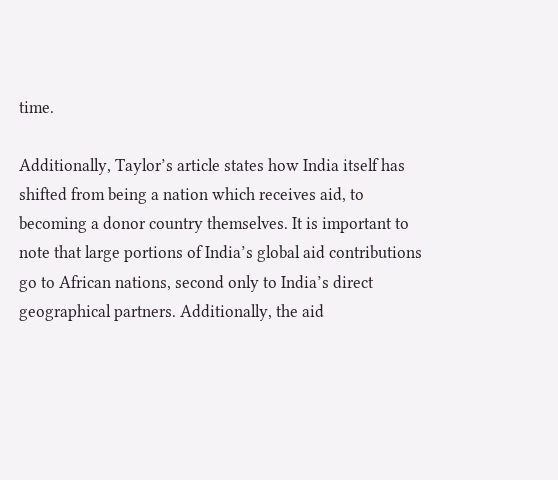time.

Additionally, Taylor’s article states how India itself has shifted from being a nation which receives aid, to becoming a donor country themselves. It is important to note that large portions of India’s global aid contributions go to African nations, second only to India’s direct geographical partners. Additionally, the aid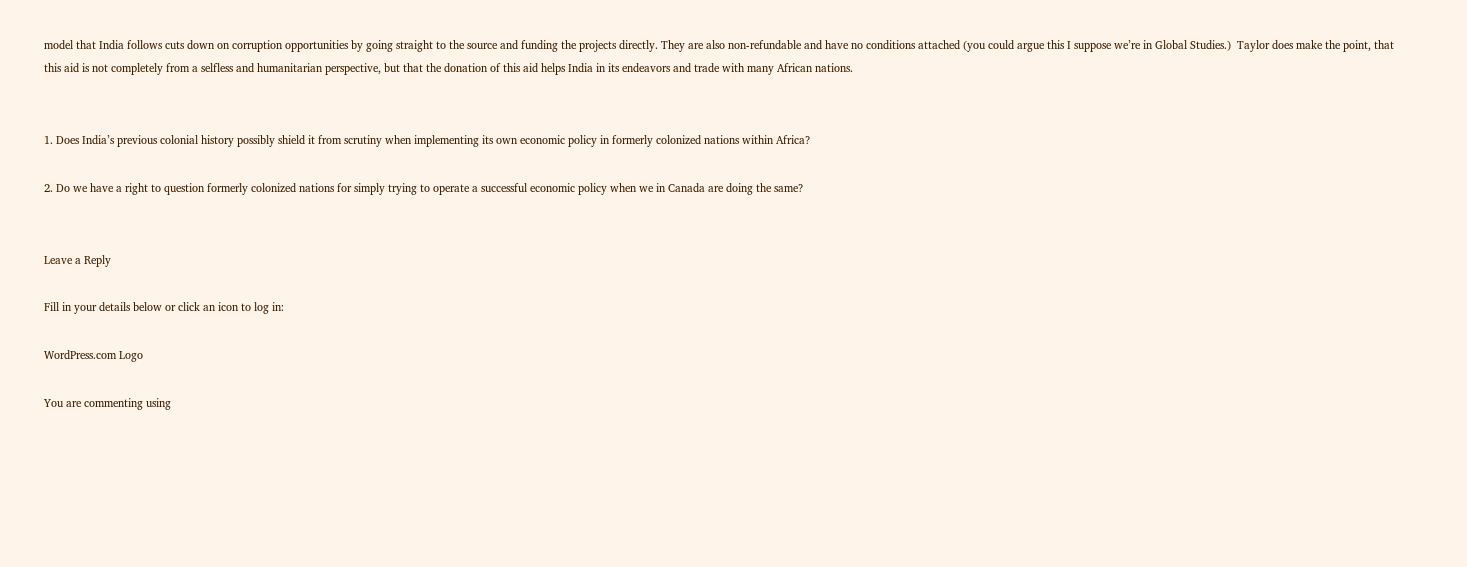model that India follows cuts down on corruption opportunities by going straight to the source and funding the projects directly. They are also non-refundable and have no conditions attached (you could argue this I suppose we’re in Global Studies.)  Taylor does make the point, that this aid is not completely from a selfless and humanitarian perspective, but that the donation of this aid helps India in its endeavors and trade with many African nations.


1. Does India’s previous colonial history possibly shield it from scrutiny when implementing its own economic policy in formerly colonized nations within Africa?

2. Do we have a right to question formerly colonized nations for simply trying to operate a successful economic policy when we in Canada are doing the same?


Leave a Reply

Fill in your details below or click an icon to log in:

WordPress.com Logo

You are commenting using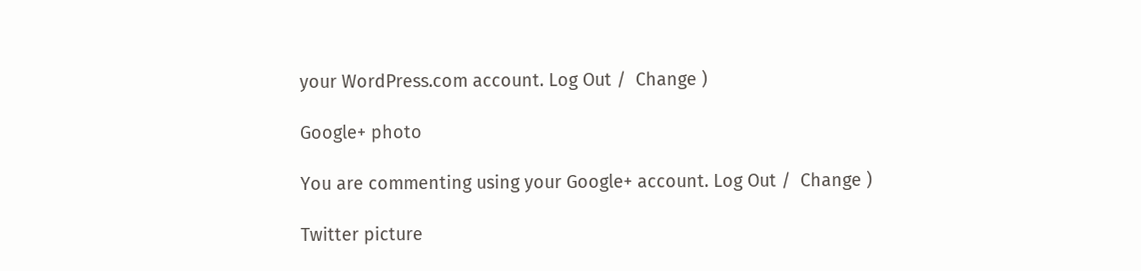your WordPress.com account. Log Out /  Change )

Google+ photo

You are commenting using your Google+ account. Log Out /  Change )

Twitter picture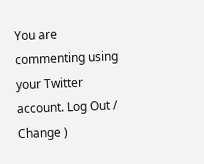You are commenting using your Twitter account. Log Out /  Change )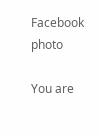Facebook photo

You are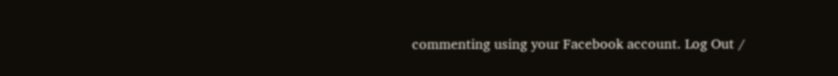commenting using your Facebook account. Log Out /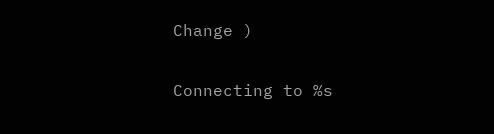Change )

Connecting to %s